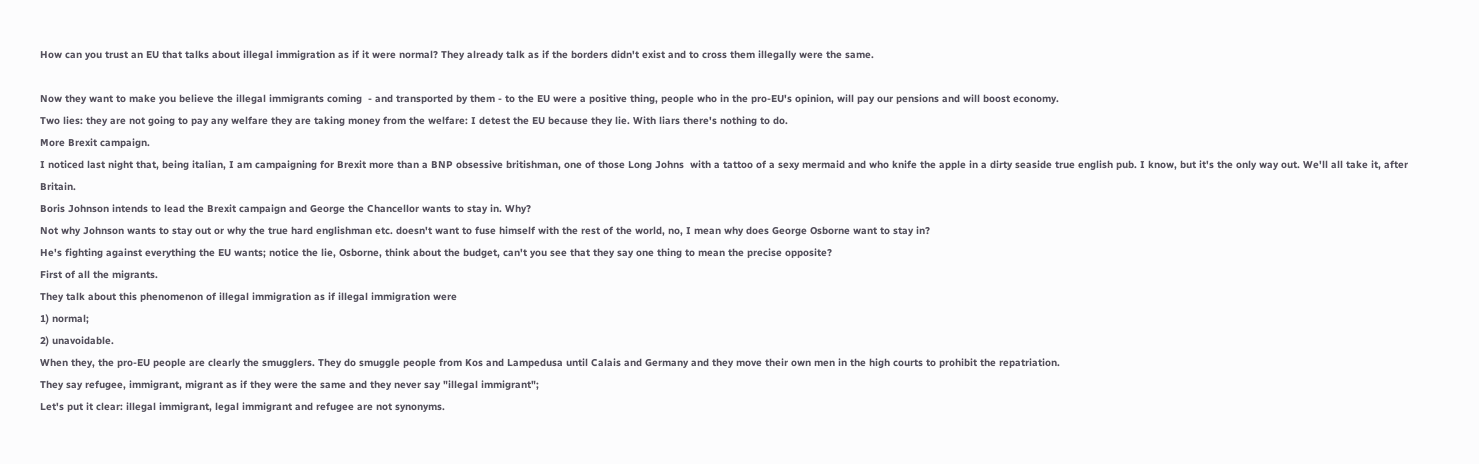How can you trust an EU that talks about illegal immigration as if it were normal? They already talk as if the borders didn't exist and to cross them illegally were the same.

Now they want to make you believe the illegal immigrants coming  - and transported by them - to the EU were a positive thing, people who in the pro-EU's opinion, will pay our pensions and will boost economy.
Two lies: they are not going to pay any welfare they are taking money from the welfare: I detest the EU because they lie. With liars there's nothing to do.
More Brexit campaign.
I noticed last night that, being italian, I am campaigning for Brexit more than a BNP obsessive britishman, one of those Long Johns  with a tattoo of a sexy mermaid and who knife the apple in a dirty seaside true english pub. I know, but it's the only way out. We'll all take it, after Britain.
Boris Johnson intends to lead the Brexit campaign and George the Chancellor wants to stay in. Why?
Not why Johnson wants to stay out or why the true hard englishman etc. doesn't want to fuse himself with the rest of the world, no, I mean why does George Osborne want to stay in?
He's fighting against everything the EU wants; notice the lie, Osborne, think about the budget, can't you see that they say one thing to mean the precise opposite?
First of all the migrants.
They talk about this phenomenon of illegal immigration as if illegal immigration were
1) normal;
2) unavoidable.
When they, the pro-EU people are clearly the smugglers. They do smuggle people from Kos and Lampedusa until Calais and Germany and they move their own men in the high courts to prohibit the repatriation.
They say refugee, immigrant, migrant as if they were the same and they never say "illegal immigrant";
Let's put it clear: illegal immigrant, legal immigrant and refugee are not synonyms.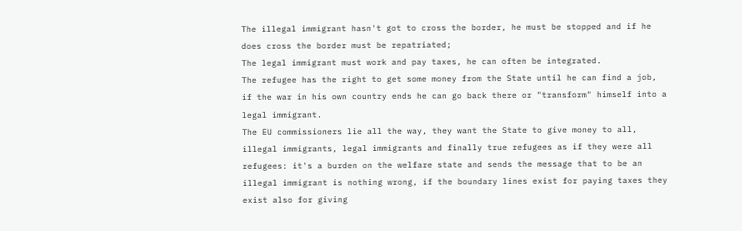The illegal immigrant hasn't got to cross the border, he must be stopped and if he does cross the border must be repatriated;
The legal immigrant must work and pay taxes, he can often be integrated.
The refugee has the right to get some money from the State until he can find a job, if the war in his own country ends he can go back there or "transform" himself into a legal immigrant.
The EU commissioners lie all the way, they want the State to give money to all, illegal immigrants, legal immigrants and finally true refugees as if they were all refugees: it's a burden on the welfare state and sends the message that to be an illegal immigrant is nothing wrong, if the boundary lines exist for paying taxes they exist also for giving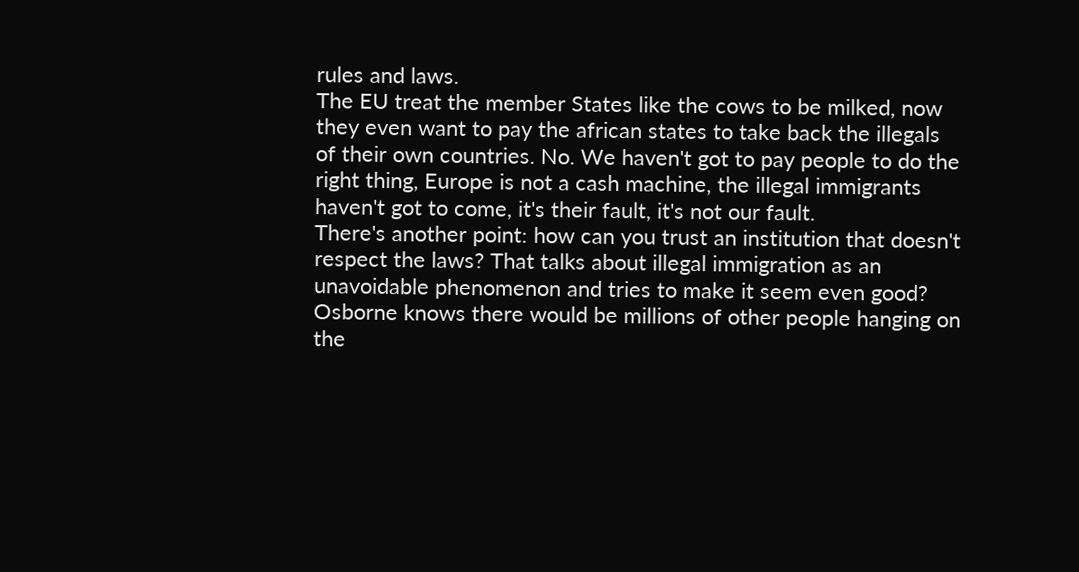rules and laws.
The EU treat the member States like the cows to be milked, now they even want to pay the african states to take back the illegals of their own countries. No. We haven't got to pay people to do the right thing, Europe is not a cash machine, the illegal immigrants haven't got to come, it's their fault, it's not our fault.
There's another point: how can you trust an institution that doesn't respect the laws? That talks about illegal immigration as an unavoidable phenomenon and tries to make it seem even good?
Osborne knows there would be millions of other people hanging on the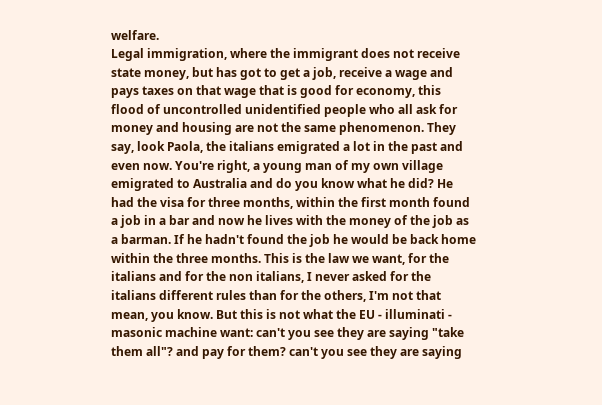welfare.
Legal immigration, where the immigrant does not receive state money, but has got to get a job, receive a wage and pays taxes on that wage that is good for economy, this flood of uncontrolled unidentified people who all ask for money and housing are not the same phenomenon. They say, look Paola, the italians emigrated a lot in the past and even now. You're right, a young man of my own village emigrated to Australia and do you know what he did? He had the visa for three months, within the first month found a job in a bar and now he lives with the money of the job as a barman. If he hadn't found the job he would be back home within the three months. This is the law we want, for the italians and for the non italians, I never asked for the italians different rules than for the others, I'm not that mean, you know. But this is not what the EU - illuminati - masonic machine want: can't you see they are saying "take them all"? and pay for them? can't you see they are saying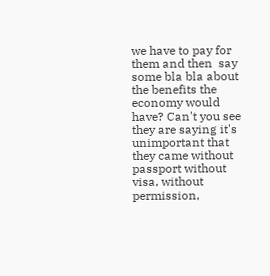we have to pay for them and then  say some bla bla about the benefits the economy would have? Can't you see they are saying it's unimportant that they came without passport without visa, without permission,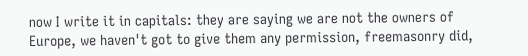now I write it in capitals: they are saying we are not the owners of Europe, we haven't got to give them any permission, freemasonry did,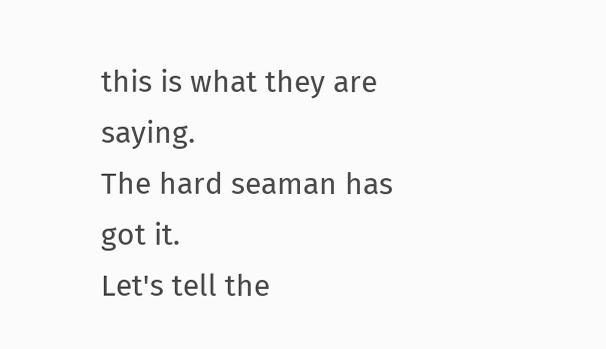this is what they are saying.
The hard seaman has got it.
Let's tell the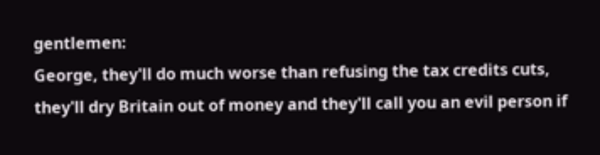gentlemen:
George, they'll do much worse than refusing the tax credits cuts, they'll dry Britain out of money and they'll call you an evil person if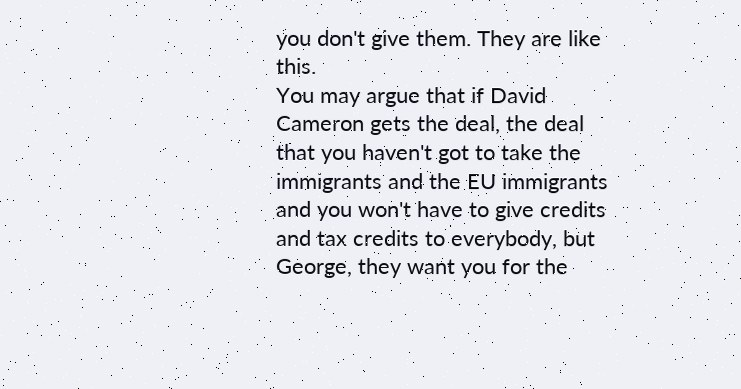you don't give them. They are like this.
You may argue that if David Cameron gets the deal, the deal that you haven't got to take the immigrants and the EU immigrants and you won't have to give credits and tax credits to everybody, but George, they want you for the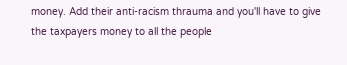money. Add their anti-racism thrauma and you'll have to give the taxpayers money to all the people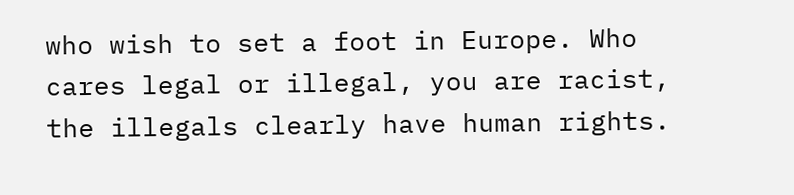who wish to set a foot in Europe. Who cares legal or illegal, you are racist, the illegals clearly have human rights.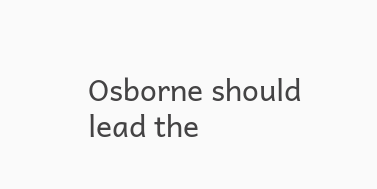Osborne should lead the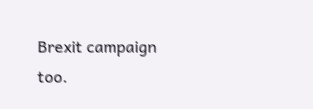Brexit campaign too.